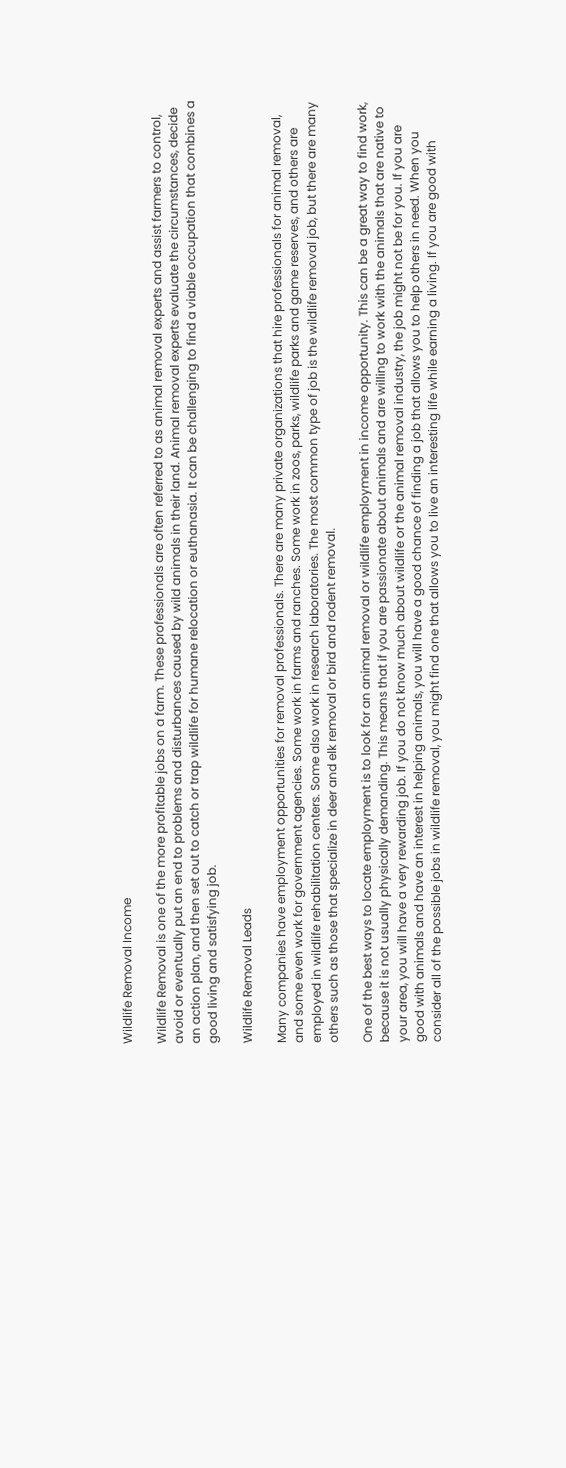Wildlife Removal Income

Wildlife Removal is one of the more profitable jobs on a farm. These professionals are often referred to as animal removal experts and assist farmers to control, avoid or eventually put an end to problems and disturbances caused by wild animals in their land. Animal removal experts evaluate the circumstances, decide an action plan, and then set out to catch or trap wildlife for humane relocation or euthanasia. It can be challenging to find a viable occupation that combines a good living and satisfying job.

Wildlife Removal Leads

Many companies have employment opportunities for removal professionals. There are many private organizations that hire professionals for animal removal, and some even work for government agencies. Some work in farms and ranches. Some work in zoos, parks, wildlife parks and game reserves, and others are employed in wildlife rehabilitation centers. Some also work in research laboratories. The most common type of job is the wildlife removal job, but there are many others such as those that specialize in deer and elk removal or bird and rodent removal.

One of the best ways to locate employment is to look for an animal removal or wildlife employment in income opportunity. This can be a great way to find work, because it is not usually physically demanding. This means that if you are passionate about animals and are willing to work with the animals that are native to your area, you will have a very rewarding job. If you do not know much about wildlife or the animal removal industry, the job might not be for you. If you are good with animals and have an interest in helping animals, you will have a good chance of finding a job that allows you to help others in need. When you consider all of the possible jobs in wildlife removal, you might find one that allows you to live an interesting life while earning a living. If you are good with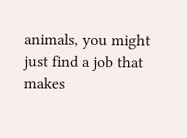animals, you might just find a job that makes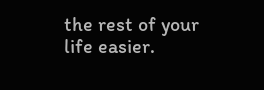the rest of your life easier.